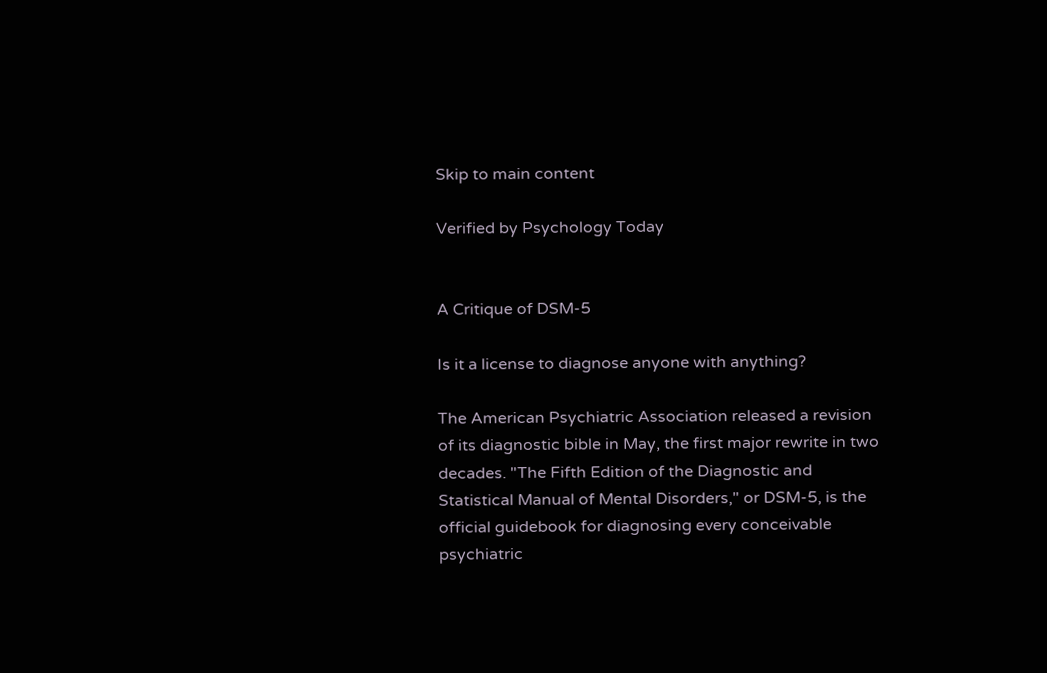Skip to main content

Verified by Psychology Today


A Critique of DSM-5

Is it a license to diagnose anyone with anything?

The American Psychiatric Association released a revision of its diagnostic bible in May, the first major rewrite in two decades. "The Fifth Edition of the Diagnostic and Statistical Manual of Mental Disorders," or DSM-5, is the official guidebook for diagnosing every conceivable psychiatric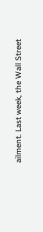ailment. Last week, the Wall Street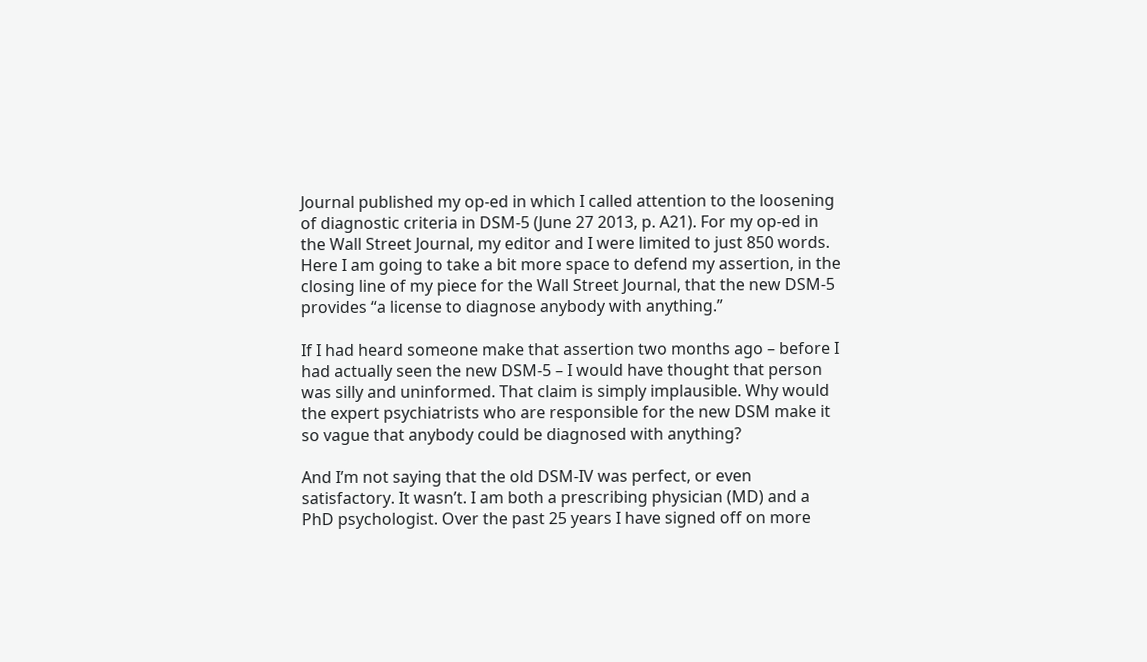Journal published my op-ed in which I called attention to the loosening of diagnostic criteria in DSM-5 (June 27 2013, p. A21). For my op-ed in the Wall Street Journal, my editor and I were limited to just 850 words. Here I am going to take a bit more space to defend my assertion, in the closing line of my piece for the Wall Street Journal, that the new DSM-5 provides “a license to diagnose anybody with anything.”

If I had heard someone make that assertion two months ago – before I had actually seen the new DSM-5 – I would have thought that person was silly and uninformed. That claim is simply implausible. Why would the expert psychiatrists who are responsible for the new DSM make it so vague that anybody could be diagnosed with anything?

And I’m not saying that the old DSM-IV was perfect, or even satisfactory. It wasn’t. I am both a prescribing physician (MD) and a PhD psychologist. Over the past 25 years I have signed off on more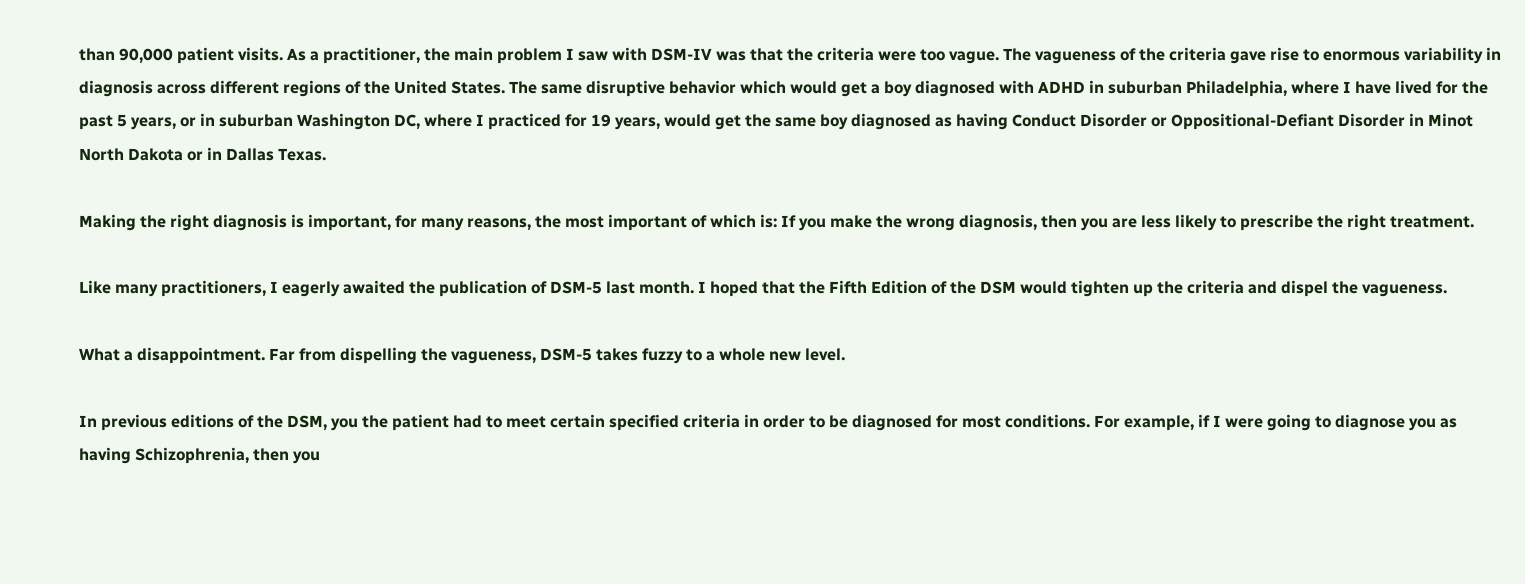than 90,000 patient visits. As a practitioner, the main problem I saw with DSM-IV was that the criteria were too vague. The vagueness of the criteria gave rise to enormous variability in diagnosis across different regions of the United States. The same disruptive behavior which would get a boy diagnosed with ADHD in suburban Philadelphia, where I have lived for the past 5 years, or in suburban Washington DC, where I practiced for 19 years, would get the same boy diagnosed as having Conduct Disorder or Oppositional-Defiant Disorder in Minot North Dakota or in Dallas Texas.

Making the right diagnosis is important, for many reasons, the most important of which is: If you make the wrong diagnosis, then you are less likely to prescribe the right treatment.

Like many practitioners, I eagerly awaited the publication of DSM-5 last month. I hoped that the Fifth Edition of the DSM would tighten up the criteria and dispel the vagueness.

What a disappointment. Far from dispelling the vagueness, DSM-5 takes fuzzy to a whole new level.

In previous editions of the DSM, you the patient had to meet certain specified criteria in order to be diagnosed for most conditions. For example, if I were going to diagnose you as having Schizophrenia, then you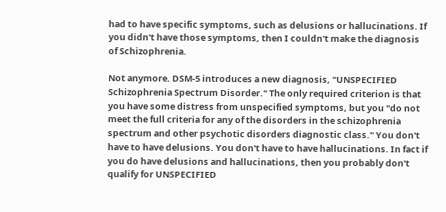had to have specific symptoms, such as delusions or hallucinations. If you didn't have those symptoms, then I couldn't make the diagnosis of Schizophrenia.

Not anymore. DSM-5 introduces a new diagnosis, "UNSPECIFIED Schizophrenia Spectrum Disorder." The only required criterion is that you have some distress from unspecified symptoms, but you "do not meet the full criteria for any of the disorders in the schizophrenia spectrum and other psychotic disorders diagnostic class." You don't have to have delusions. You don't have to have hallucinations. In fact if you do have delusions and hallucinations, then you probably don't qualify for UNSPECIFIED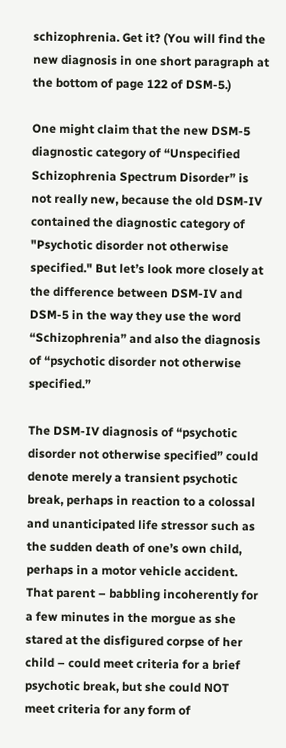schizophrenia. Get it? (You will find the new diagnosis in one short paragraph at the bottom of page 122 of DSM-5.)

One might claim that the new DSM-5 diagnostic category of “Unspecified Schizophrenia Spectrum Disorder” is not really new, because the old DSM-IV contained the diagnostic category of "Psychotic disorder not otherwise specified." But let’s look more closely at the difference between DSM-IV and DSM-5 in the way they use the word “Schizophrenia” and also the diagnosis of “psychotic disorder not otherwise specified.”

The DSM-IV diagnosis of “psychotic disorder not otherwise specified” could denote merely a transient psychotic break, perhaps in reaction to a colossal and unanticipated life stressor such as the sudden death of one’s own child, perhaps in a motor vehicle accident. That parent – babbling incoherently for a few minutes in the morgue as she stared at the disfigured corpse of her child – could meet criteria for a brief psychotic break, but she could NOT meet criteria for any form of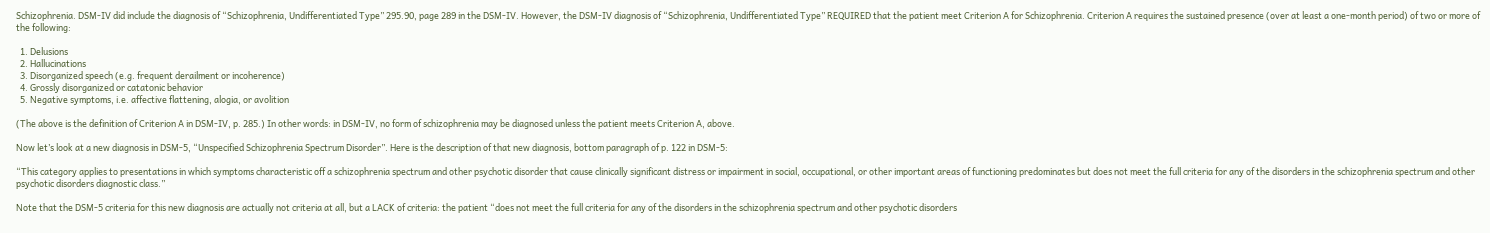Schizophrenia. DSM-IV did include the diagnosis of “Schizophrenia, Undifferentiated Type” 295.90, page 289 in the DSM-IV. However, the DSM-IV diagnosis of “Schizophrenia, Undifferentiated Type” REQUIRED that the patient meet Criterion A for Schizophrenia. Criterion A requires the sustained presence (over at least a one-month period) of two or more of the following:

  1. Delusions
  2. Hallucinations
  3. Disorganized speech (e.g. frequent derailment or incoherence)
  4. Grossly disorganized or catatonic behavior
  5. Negative symptoms, i.e. affective flattening, alogia, or avolition

(The above is the definition of Criterion A in DSM-IV, p. 285.) In other words: in DSM-IV, no form of schizophrenia may be diagnosed unless the patient meets Criterion A, above.

Now let’s look at a new diagnosis in DSM-5, “Unspecified Schizophrenia Spectrum Disorder”. Here is the description of that new diagnosis, bottom paragraph of p. 122 in DSM-5:

“This category applies to presentations in which symptoms characteristic off a schizophrenia spectrum and other psychotic disorder that cause clinically significant distress or impairment in social, occupational, or other important areas of functioning predominates but does not meet the full criteria for any of the disorders in the schizophrenia spectrum and other psychotic disorders diagnostic class.”

Note that the DSM-5 criteria for this new diagnosis are actually not criteria at all, but a LACK of criteria: the patient “does not meet the full criteria for any of the disorders in the schizophrenia spectrum and other psychotic disorders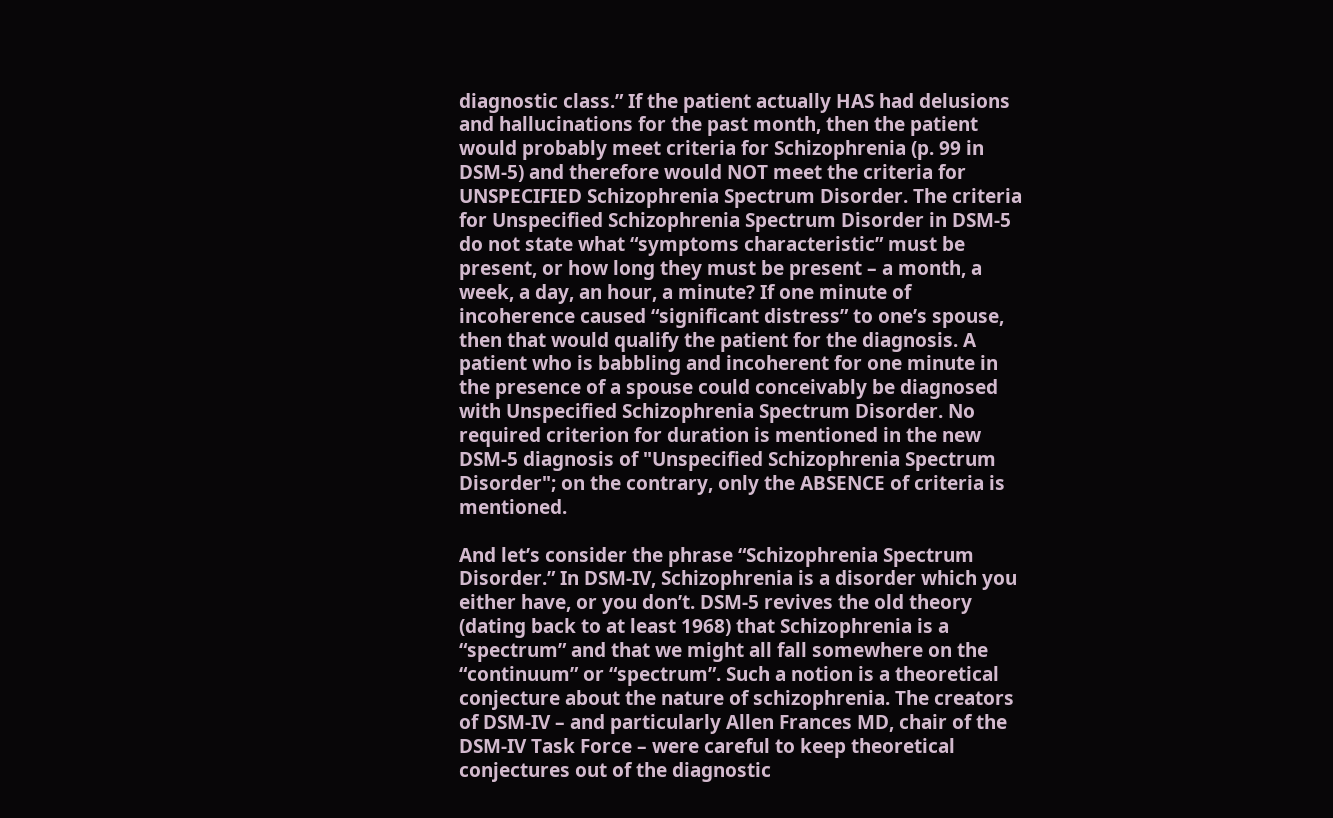diagnostic class.” If the patient actually HAS had delusions and hallucinations for the past month, then the patient would probably meet criteria for Schizophrenia (p. 99 in DSM-5) and therefore would NOT meet the criteria for UNSPECIFIED Schizophrenia Spectrum Disorder. The criteria for Unspecified Schizophrenia Spectrum Disorder in DSM-5 do not state what “symptoms characteristic” must be present, or how long they must be present – a month, a week, a day, an hour, a minute? If one minute of incoherence caused “significant distress” to one’s spouse, then that would qualify the patient for the diagnosis. A patient who is babbling and incoherent for one minute in the presence of a spouse could conceivably be diagnosed with Unspecified Schizophrenia Spectrum Disorder. No required criterion for duration is mentioned in the new DSM-5 diagnosis of "Unspecified Schizophrenia Spectrum Disorder"; on the contrary, only the ABSENCE of criteria is mentioned.

And let’s consider the phrase “Schizophrenia Spectrum Disorder.” In DSM-IV, Schizophrenia is a disorder which you either have, or you don’t. DSM-5 revives the old theory (dating back to at least 1968) that Schizophrenia is a “spectrum” and that we might all fall somewhere on the “continuum” or “spectrum”. Such a notion is a theoretical conjecture about the nature of schizophrenia. The creators of DSM-IV – and particularly Allen Frances MD, chair of the DSM-IV Task Force – were careful to keep theoretical conjectures out of the diagnostic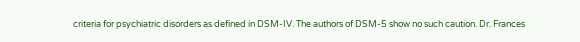criteria for psychiatric disorders as defined in DSM-IV. The authors of DSM-5 show no such caution. Dr. Frances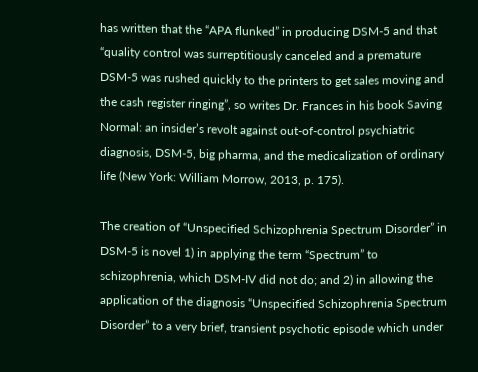has written that the “APA flunked” in producing DSM-5 and that “quality control was surreptitiously canceled and a premature DSM-5 was rushed quickly to the printers to get sales moving and the cash register ringing”, so writes Dr. Frances in his book Saving Normal: an insider’s revolt against out-of-control psychiatric diagnosis, DSM-5, big pharma, and the medicalization of ordinary life (New York: William Morrow, 2013, p. 175).

The creation of “Unspecified Schizophrenia Spectrum Disorder” in DSM-5 is novel 1) in applying the term “Spectrum” to schizophrenia, which DSM-IV did not do; and 2) in allowing the application of the diagnosis “Unspecified Schizophrenia Spectrum Disorder” to a very brief, transient psychotic episode which under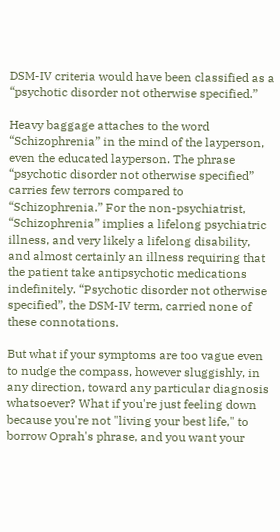DSM-IV criteria would have been classified as a “psychotic disorder not otherwise specified.”

Heavy baggage attaches to the word “Schizophrenia” in the mind of the layperson, even the educated layperson. The phrase “psychotic disorder not otherwise specified” carries few terrors compared to “Schizophrenia.” For the non-psychiatrist, “Schizophrenia” implies a lifelong psychiatric illness, and very likely a lifelong disability, and almost certainly an illness requiring that the patient take antipsychotic medications indefinitely. “Psychotic disorder not otherwise specified”, the DSM-IV term, carried none of these connotations.

But what if your symptoms are too vague even to nudge the compass, however sluggishly, in any direction, toward any particular diagnosis whatsoever? What if you're just feeling down because you're not "living your best life," to borrow Oprah's phrase, and you want your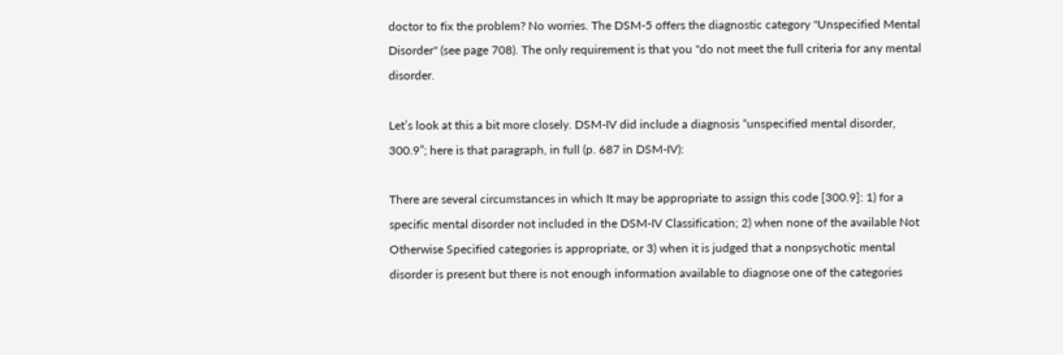doctor to fix the problem? No worries. The DSM-5 offers the diagnostic category "Unspecified Mental Disorder" (see page 708). The only requirement is that you "do not meet the full criteria for any mental disorder.

Let’s look at this a bit more closely. DSM-IV did include a diagnosis “unspecified mental disorder, 300.9”; here is that paragraph, in full (p. 687 in DSM-IV):

There are several circumstances in which It may be appropriate to assign this code [300.9]: 1) for a specific mental disorder not included in the DSM-IV Classification; 2) when none of the available Not Otherwise Specified categories is appropriate, or 3) when it is judged that a nonpsychotic mental disorder is present but there is not enough information available to diagnose one of the categories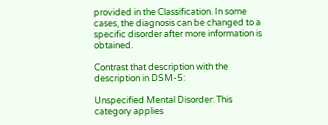provided in the Classification. In some cases, the diagnosis can be changed to a specific disorder after more information is obtained.

Contrast that description with the description in DSM-5:

Unspecified Mental Disorder: This category applies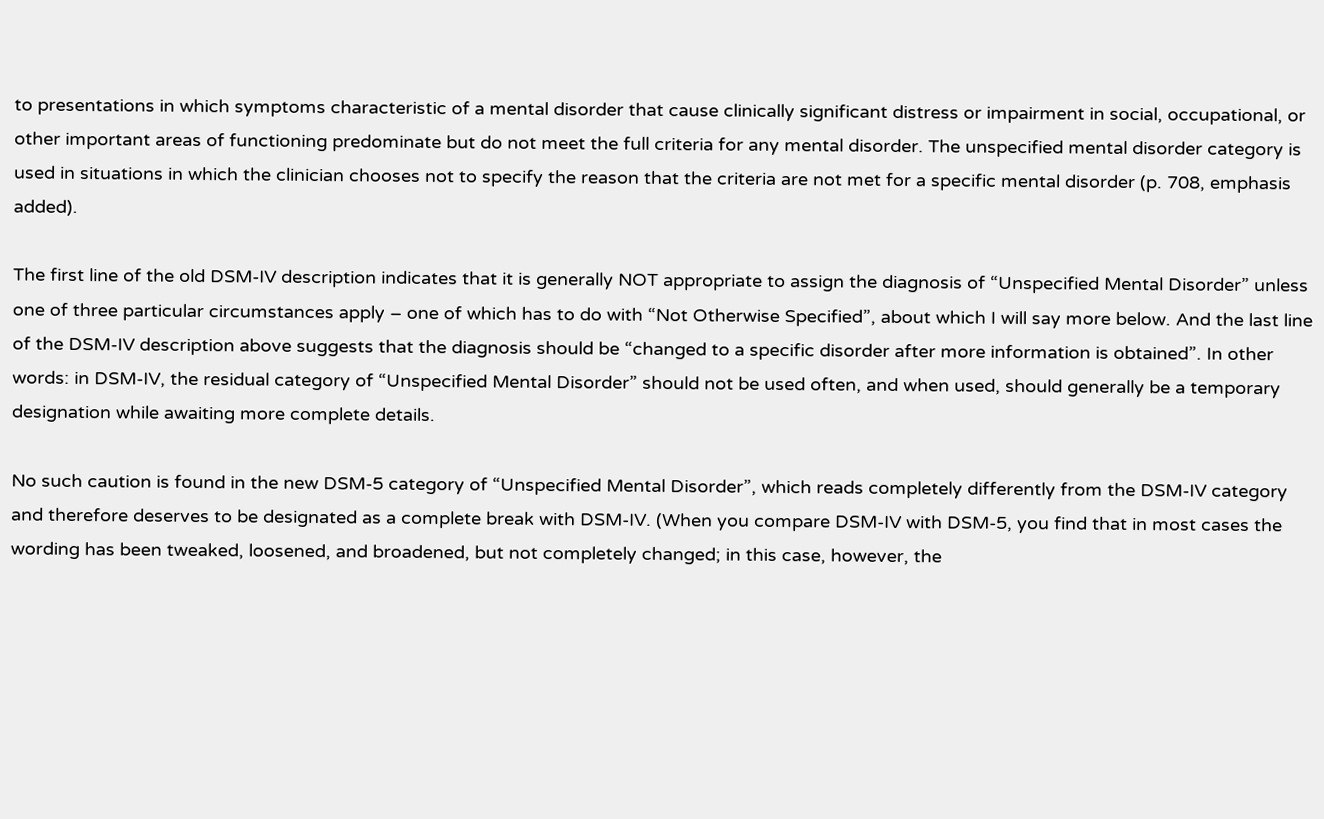to presentations in which symptoms characteristic of a mental disorder that cause clinically significant distress or impairment in social, occupational, or other important areas of functioning predominate but do not meet the full criteria for any mental disorder. The unspecified mental disorder category is used in situations in which the clinician chooses not to specify the reason that the criteria are not met for a specific mental disorder (p. 708, emphasis added).

The first line of the old DSM-IV description indicates that it is generally NOT appropriate to assign the diagnosis of “Unspecified Mental Disorder” unless one of three particular circumstances apply – one of which has to do with “Not Otherwise Specified”, about which I will say more below. And the last line of the DSM-IV description above suggests that the diagnosis should be “changed to a specific disorder after more information is obtained”. In other words: in DSM-IV, the residual category of “Unspecified Mental Disorder” should not be used often, and when used, should generally be a temporary designation while awaiting more complete details.

No such caution is found in the new DSM-5 category of “Unspecified Mental Disorder”, which reads completely differently from the DSM-IV category and therefore deserves to be designated as a complete break with DSM-IV. (When you compare DSM-IV with DSM-5, you find that in most cases the wording has been tweaked, loosened, and broadened, but not completely changed; in this case, however, the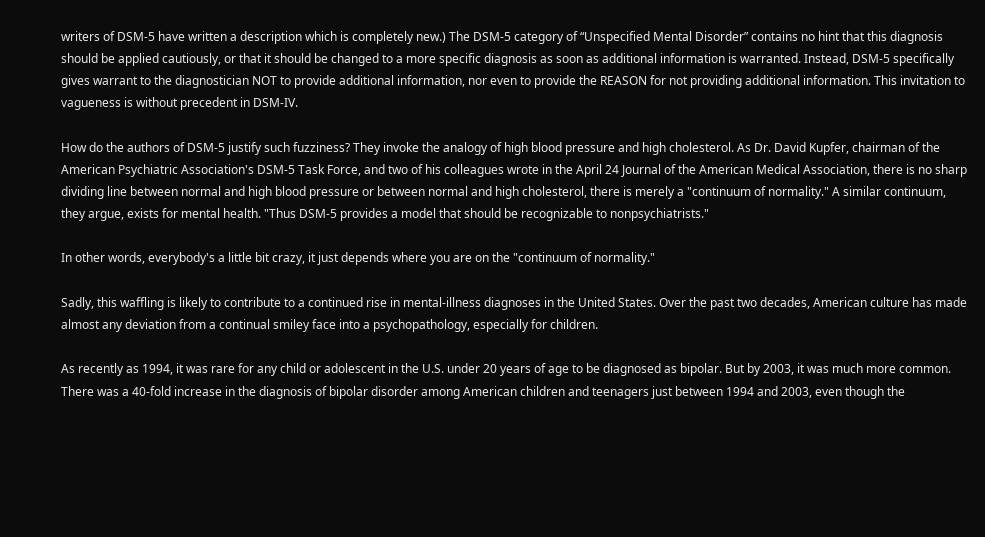writers of DSM-5 have written a description which is completely new.) The DSM-5 category of “Unspecified Mental Disorder” contains no hint that this diagnosis should be applied cautiously, or that it should be changed to a more specific diagnosis as soon as additional information is warranted. Instead, DSM-5 specifically gives warrant to the diagnostician NOT to provide additional information, nor even to provide the REASON for not providing additional information. This invitation to vagueness is without precedent in DSM-IV.

How do the authors of DSM-5 justify such fuzziness? They invoke the analogy of high blood pressure and high cholesterol. As Dr. David Kupfer, chairman of the American Psychiatric Association's DSM-5 Task Force, and two of his colleagues wrote in the April 24 Journal of the American Medical Association, there is no sharp dividing line between normal and high blood pressure or between normal and high cholesterol, there is merely a "continuum of normality." A similar continuum, they argue, exists for mental health. "Thus DSM-5 provides a model that should be recognizable to nonpsychiatrists."

In other words, everybody's a little bit crazy, it just depends where you are on the "continuum of normality."

Sadly, this waffling is likely to contribute to a continued rise in mental-illness diagnoses in the United States. Over the past two decades, American culture has made almost any deviation from a continual smiley face into a psychopathology, especially for children.

As recently as 1994, it was rare for any child or adolescent in the U.S. under 20 years of age to be diagnosed as bipolar. But by 2003, it was much more common. There was a 40-fold increase in the diagnosis of bipolar disorder among American children and teenagers just between 1994 and 2003, even though the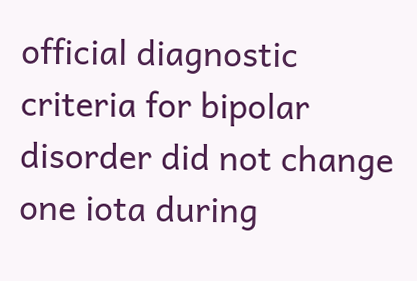official diagnostic criteria for bipolar disorder did not change one iota during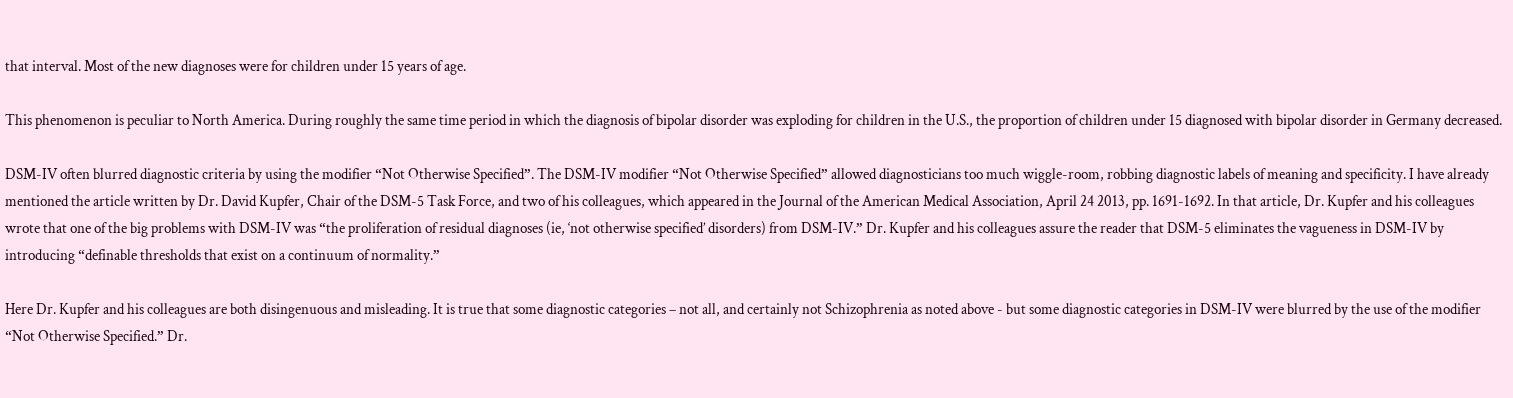that interval. Most of the new diagnoses were for children under 15 years of age.

This phenomenon is peculiar to North America. During roughly the same time period in which the diagnosis of bipolar disorder was exploding for children in the U.S., the proportion of children under 15 diagnosed with bipolar disorder in Germany decreased.

DSM-IV often blurred diagnostic criteria by using the modifier “Not Otherwise Specified”. The DSM-IV modifier “Not Otherwise Specified” allowed diagnosticians too much wiggle-room, robbing diagnostic labels of meaning and specificity. I have already mentioned the article written by Dr. David Kupfer, Chair of the DSM-5 Task Force, and two of his colleagues, which appeared in the Journal of the American Medical Association, April 24 2013, pp. 1691-1692. In that article, Dr. Kupfer and his colleagues wrote that one of the big problems with DSM-IV was “the proliferation of residual diagnoses (ie, ‘not otherwise specified’ disorders) from DSM-IV.” Dr. Kupfer and his colleagues assure the reader that DSM-5 eliminates the vagueness in DSM-IV by introducing “definable thresholds that exist on a continuum of normality.”

Here Dr. Kupfer and his colleagues are both disingenuous and misleading. It is true that some diagnostic categories – not all, and certainly not Schizophrenia as noted above - but some diagnostic categories in DSM-IV were blurred by the use of the modifier “Not Otherwise Specified.” Dr.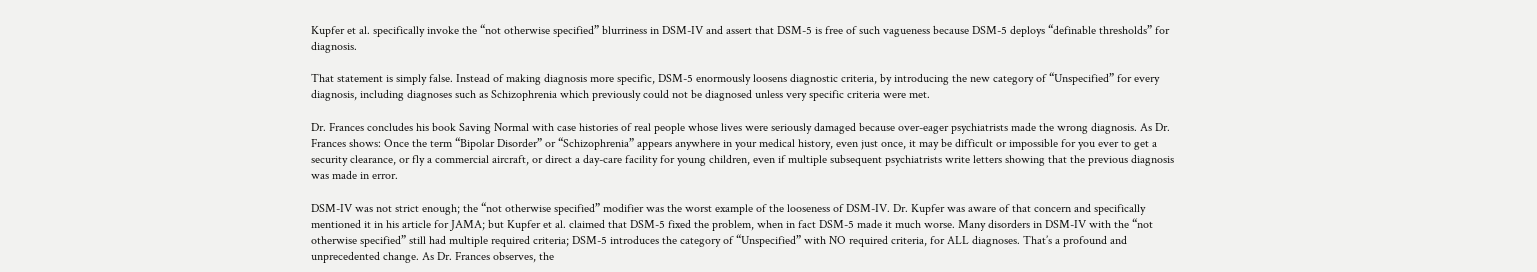Kupfer et al. specifically invoke the “not otherwise specified” blurriness in DSM-IV and assert that DSM-5 is free of such vagueness because DSM-5 deploys “definable thresholds” for diagnosis.

That statement is simply false. Instead of making diagnosis more specific, DSM-5 enormously loosens diagnostic criteria, by introducing the new category of “Unspecified” for every diagnosis, including diagnoses such as Schizophrenia which previously could not be diagnosed unless very specific criteria were met.

Dr. Frances concludes his book Saving Normal with case histories of real people whose lives were seriously damaged because over-eager psychiatrists made the wrong diagnosis. As Dr. Frances shows: Once the term “Bipolar Disorder” or “Schizophrenia” appears anywhere in your medical history, even just once, it may be difficult or impossible for you ever to get a security clearance, or fly a commercial aircraft, or direct a day-care facility for young children, even if multiple subsequent psychiatrists write letters showing that the previous diagnosis was made in error.

DSM-IV was not strict enough; the “not otherwise specified” modifier was the worst example of the looseness of DSM-IV. Dr. Kupfer was aware of that concern and specifically mentioned it in his article for JAMA; but Kupfer et al. claimed that DSM-5 fixed the problem, when in fact DSM-5 made it much worse. Many disorders in DSM-IV with the “not otherwise specified” still had multiple required criteria; DSM-5 introduces the category of “Unspecified” with NO required criteria, for ALL diagnoses. That’s a profound and unprecedented change. As Dr. Frances observes, the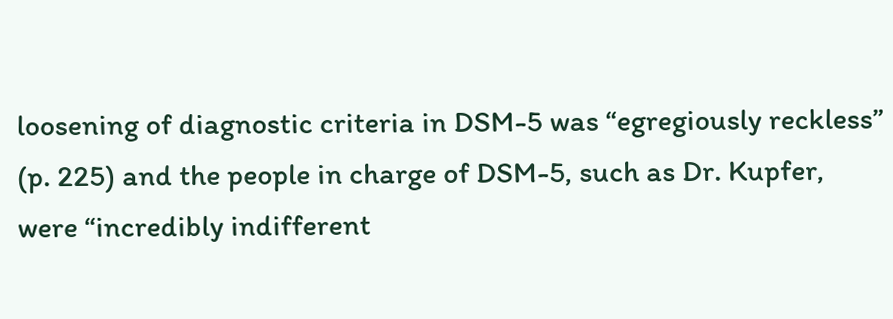loosening of diagnostic criteria in DSM-5 was “egregiously reckless” (p. 225) and the people in charge of DSM-5, such as Dr. Kupfer, were “incredibly indifferent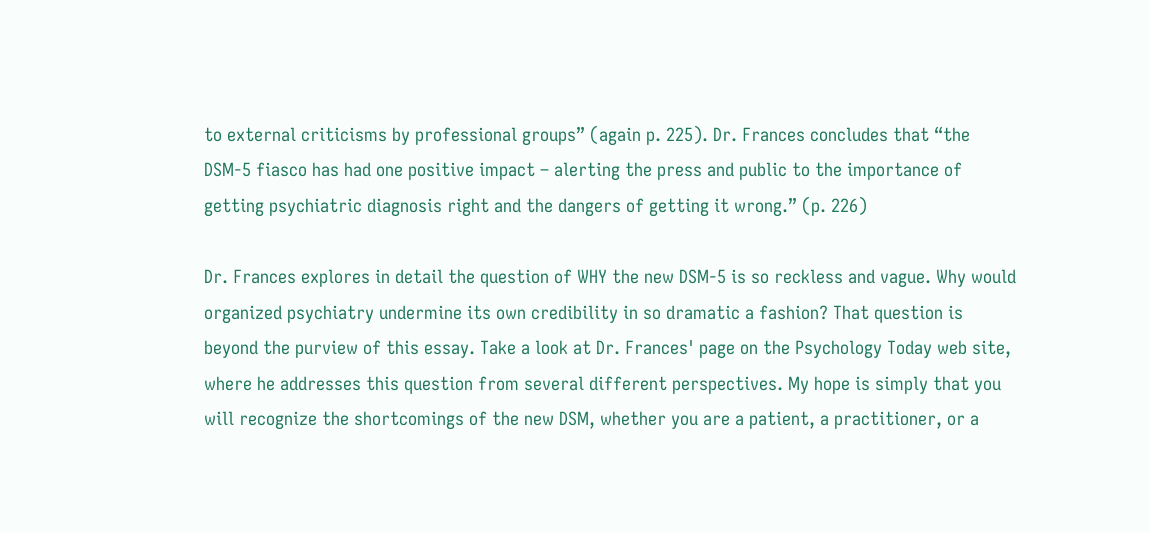to external criticisms by professional groups” (again p. 225). Dr. Frances concludes that “the DSM-5 fiasco has had one positive impact – alerting the press and public to the importance of getting psychiatric diagnosis right and the dangers of getting it wrong.” (p. 226)

Dr. Frances explores in detail the question of WHY the new DSM-5 is so reckless and vague. Why would organized psychiatry undermine its own credibility in so dramatic a fashion? That question is beyond the purview of this essay. Take a look at Dr. Frances' page on the Psychology Today web site, where he addresses this question from several different perspectives. My hope is simply that you will recognize the shortcomings of the new DSM, whether you are a patient, a practitioner, or a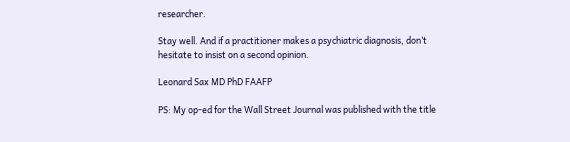researcher.

Stay well. And if a practitioner makes a psychiatric diagnosis, don’t hesitate to insist on a second opinion.

Leonard Sax MD PhD FAAFP

PS: My op-ed for the Wall Street Journal was published with the title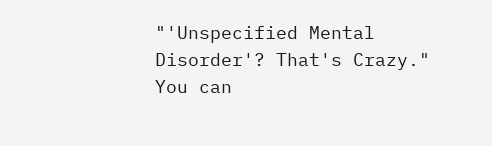"'Unspecified Mental Disorder'? That's Crazy." You can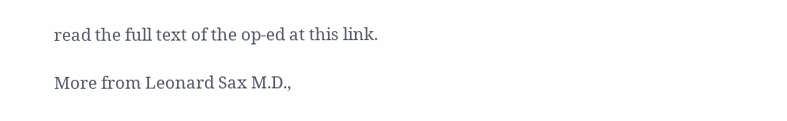read the full text of the op-ed at this link.

More from Leonard Sax M.D.,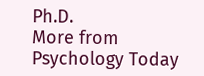Ph.D.
More from Psychology Today